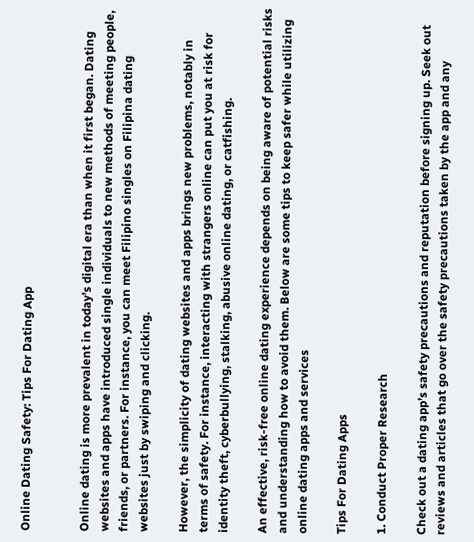Online Dating Safety: Tips For Dating App


Online dating is more prevalent in today’s digital era than when it first began. Dating websites and apps have introduced single individuals to new methods of meeting people, friends, or partners. For instance, you can meet Filipino singles on Filipina dating websites just by swiping and clicking.

However, the simplicity of dating websites and apps brings new problems, notably in terms of safety. For instance, interacting with strangers online can put you at risk for identity theft, cyberbullying, stalking, abusive online dating, or catfishing.

An effective, risk-free online dating experience depends on being aware of potential risks and understanding how to avoid them. Below are some tips to keep safer while utilizing online dating apps and services

Tips For Dating Apps

1. Conduct Proper Research

Check out a dating app’s safety precautions and reputation before signing up. Seek out reviews and articles that go over the safety precautions taken by the app and any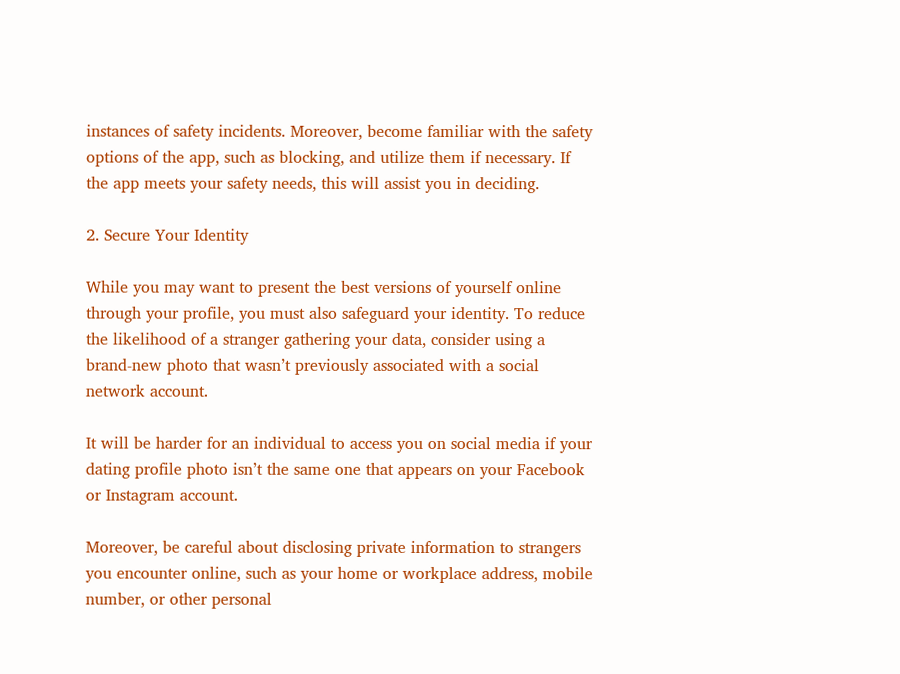instances of safety incidents. Moreover, become familiar with the safety options of the app, such as blocking, and utilize them if necessary. If the app meets your safety needs, this will assist you in deciding.

2. Secure Your Identity

While you may want to present the best versions of yourself online through your profile, you must also safeguard your identity. To reduce the likelihood of a stranger gathering your data, consider using a brand-new photo that wasn’t previously associated with a social network account.

It will be harder for an individual to access you on social media if your dating profile photo isn’t the same one that appears on your Facebook or Instagram account.

Moreover, be careful about disclosing private information to strangers you encounter online, such as your home or workplace address, mobile number, or other personal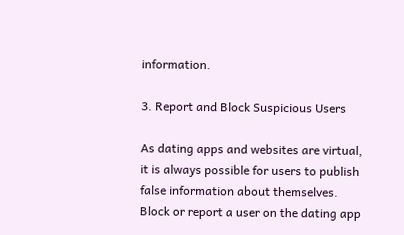information.

3. Report and Block Suspicious Users

As dating apps and websites are virtual, it is always possible for users to publish false information about themselves. Block or report a user on the dating app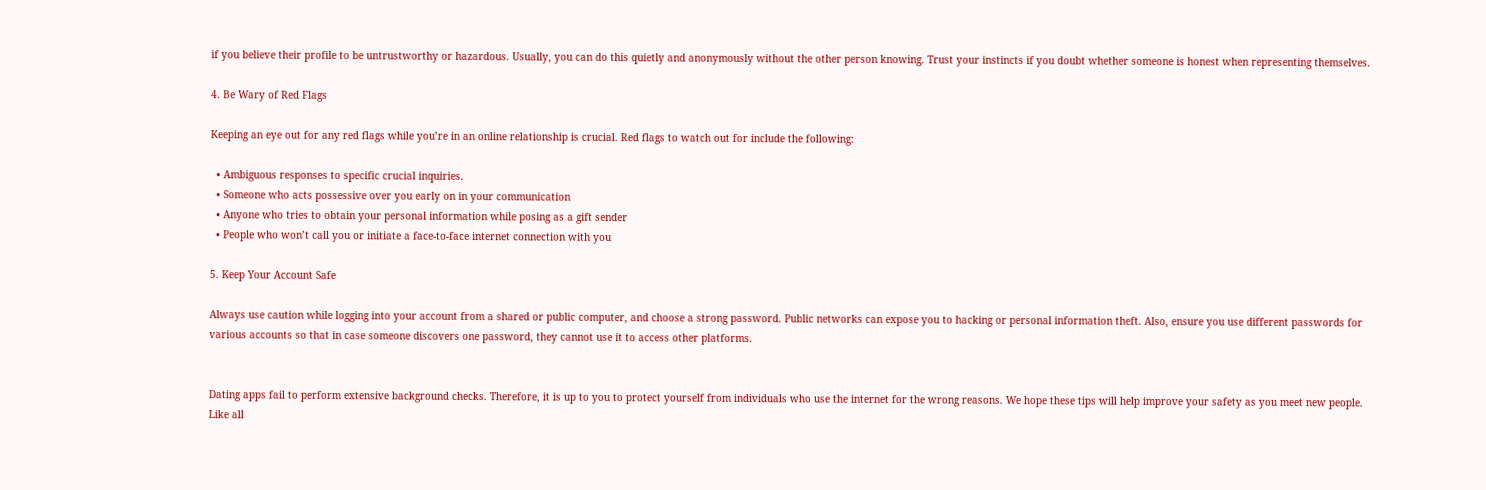if you believe their profile to be untrustworthy or hazardous. Usually, you can do this quietly and anonymously without the other person knowing. Trust your instincts if you doubt whether someone is honest when representing themselves.

4. Be Wary of Red Flags

Keeping an eye out for any red flags while you’re in an online relationship is crucial. Red flags to watch out for include the following:

  • Ambiguous responses to specific crucial inquiries.
  • Someone who acts possessive over you early on in your communication
  • Anyone who tries to obtain your personal information while posing as a gift sender
  • People who won’t call you or initiate a face-to-face internet connection with you

5. Keep Your Account Safe

Always use caution while logging into your account from a shared or public computer, and choose a strong password. Public networks can expose you to hacking or personal information theft. Also, ensure you use different passwords for various accounts so that in case someone discovers one password, they cannot use it to access other platforms.


Dating apps fail to perform extensive background checks. Therefore, it is up to you to protect yourself from individuals who use the internet for the wrong reasons. We hope these tips will help improve your safety as you meet new people. Like all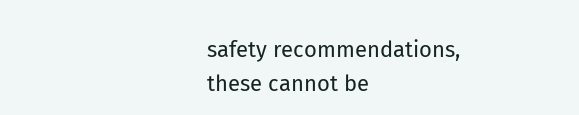safety recommendations, these cannot be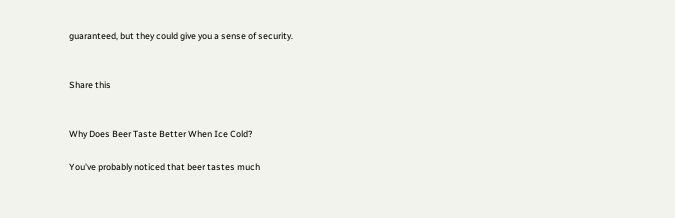guaranteed, but they could give you a sense of security.


Share this


Why Does Beer Taste Better When Ice Cold?

You've probably noticed that beer tastes much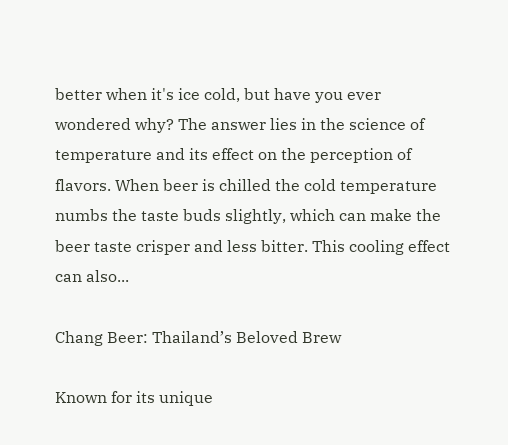better when it's ice cold, but have you ever wondered why? The answer lies in the science of temperature and its effect on the perception of flavors. When beer is chilled the cold temperature numbs the taste buds slightly, which can make the beer taste crisper and less bitter. This cooling effect can also...

Chang Beer: Thailand’s Beloved Brew

Known for its unique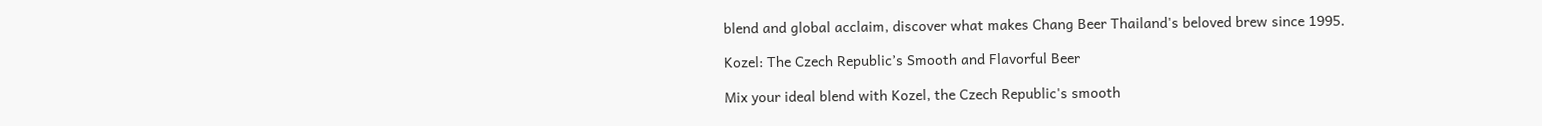blend and global acclaim, discover what makes Chang Beer Thailand's beloved brew since 1995.

Kozel: The Czech Republic’s Smooth and Flavorful Beer

Mix your ideal blend with Kozel, the Czech Republic's smooth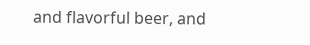and flavorful beer, and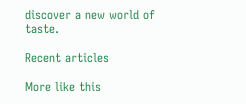discover a new world of taste.

Recent articles

More like this